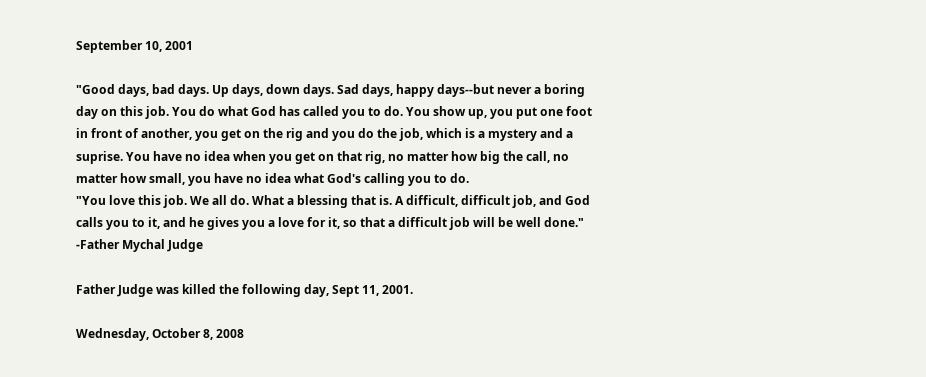September 10, 2001

"Good days, bad days. Up days, down days. Sad days, happy days--but never a boring day on this job. You do what God has called you to do. You show up, you put one foot in front of another, you get on the rig and you do the job, which is a mystery and a suprise. You have no idea when you get on that rig, no matter how big the call, no matter how small, you have no idea what God's calling you to do.
"You love this job. We all do. What a blessing that is. A difficult, difficult job, and God calls you to it, and he gives you a love for it, so that a difficult job will be well done."
-Father Mychal Judge

Father Judge was killed the following day, Sept 11, 2001.

Wednesday, October 8, 2008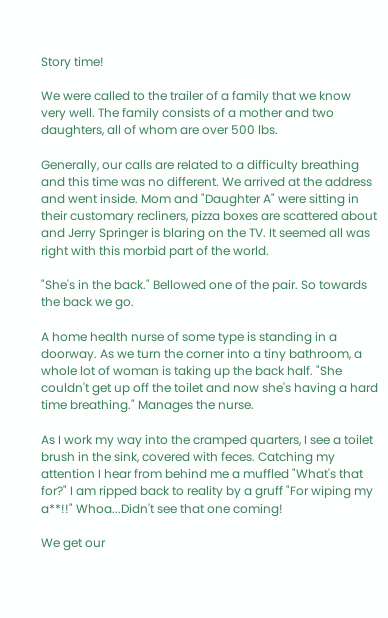Story time!

We were called to the trailer of a family that we know very well. The family consists of a mother and two daughters, all of whom are over 500 lbs.

Generally, our calls are related to a difficulty breathing and this time was no different. We arrived at the address and went inside. Mom and "Daughter A" were sitting in their customary recliners, pizza boxes are scattered about and Jerry Springer is blaring on the TV. It seemed all was right with this morbid part of the world.

"She's in the back." Bellowed one of the pair. So towards the back we go.

A home health nurse of some type is standing in a doorway. As we turn the corner into a tiny bathroom, a whole lot of woman is taking up the back half. "She couldn't get up off the toilet and now she's having a hard time breathing." Manages the nurse.

As I work my way into the cramped quarters, I see a toilet brush in the sink, covered with feces. Catching my attention I hear from behind me a muffled "What's that for?" I am ripped back to reality by a gruff "For wiping my a**!!" Whoa...Didn't see that one coming!

We get our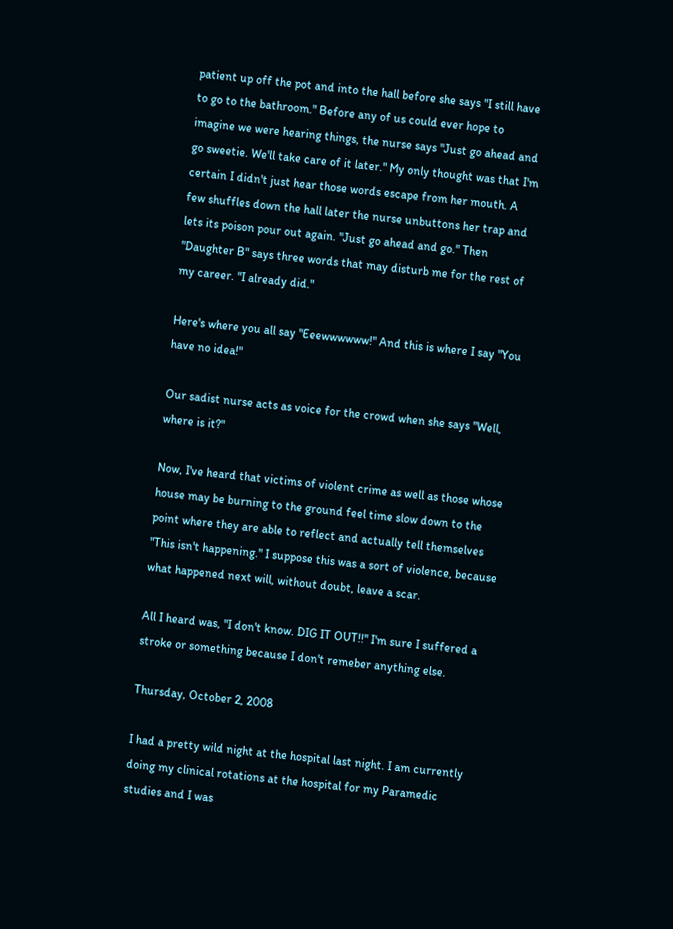patient up off the pot and into the hall before she says "I still have to go to the bathroom." Before any of us could ever hope to imagine we were hearing things, the nurse says "Just go ahead and go sweetie. We'll take care of it later." My only thought was that I'm certain I didn't just hear those words escape from her mouth. A few shuffles down the hall later the nurse unbuttons her trap and lets its poison pour out again. "Just go ahead and go." Then "Daughter B" says three words that may disturb me for the rest of my career. "I already did."

Here's where you all say "Eeewwwwww!" And this is where I say "You have no idea!"

Our sadist nurse acts as voice for the crowd when she says "Well, where is it?"

Now, I've heard that victims of violent crime as well as those whose house may be burning to the ground feel time slow down to the point where they are able to reflect and actually tell themselves "This isn't happening." I suppose this was a sort of violence, because what happened next will, without doubt, leave a scar.

All I heard was, "I don't know. DIG IT OUT!!" I'm sure I suffered a stroke or something because I don't remeber anything else.

Thursday, October 2, 2008

I had a pretty wild night at the hospital last night. I am currently doing my clinical rotations at the hospital for my Paramedic studies and I was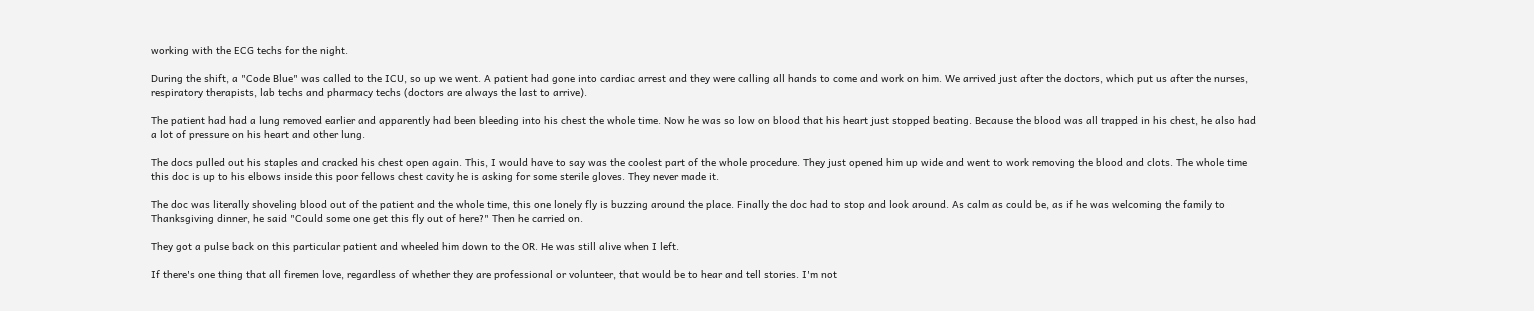working with the ECG techs for the night.

During the shift, a "Code Blue" was called to the ICU, so up we went. A patient had gone into cardiac arrest and they were calling all hands to come and work on him. We arrived just after the doctors, which put us after the nurses, respiratory therapists, lab techs and pharmacy techs (doctors are always the last to arrive).

The patient had had a lung removed earlier and apparently had been bleeding into his chest the whole time. Now he was so low on blood that his heart just stopped beating. Because the blood was all trapped in his chest, he also had a lot of pressure on his heart and other lung.

The docs pulled out his staples and cracked his chest open again. This, I would have to say was the coolest part of the whole procedure. They just opened him up wide and went to work removing the blood and clots. The whole time this doc is up to his elbows inside this poor fellows chest cavity he is asking for some sterile gloves. They never made it.

The doc was literally shoveling blood out of the patient and the whole time, this one lonely fly is buzzing around the place. Finally the doc had to stop and look around. As calm as could be, as if he was welcoming the family to Thanksgiving dinner, he said "Could some one get this fly out of here?" Then he carried on.

They got a pulse back on this particular patient and wheeled him down to the OR. He was still alive when I left.

If there's one thing that all firemen love, regardless of whether they are professional or volunteer, that would be to hear and tell stories. I'm not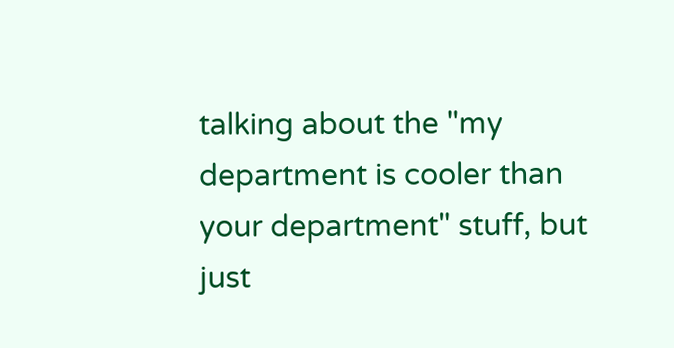talking about the "my department is cooler than your department" stuff, but just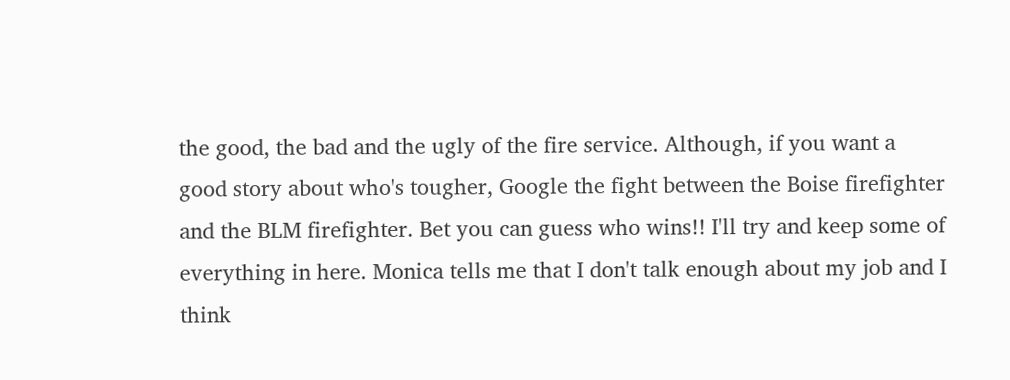the good, the bad and the ugly of the fire service. Although, if you want a good story about who's tougher, Google the fight between the Boise firefighter and the BLM firefighter. Bet you can guess who wins!! I'll try and keep some of everything in here. Monica tells me that I don't talk enough about my job and I think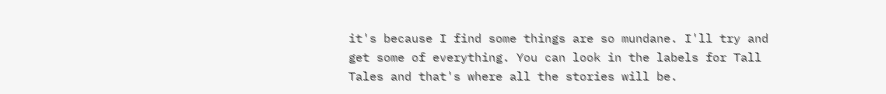it's because I find some things are so mundane. I'll try and get some of everything. You can look in the labels for Tall Tales and that's where all the stories will be.